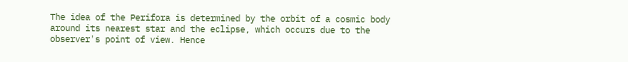The idea of the Perifora is determined by the orbit of a cosmic body around its nearest star and the eclipse, which occurs due to the observer's point of view. Hence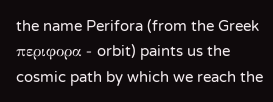the name Perifora (from the Greek περιφορα - orbit) paints us the cosmic path by which we reach the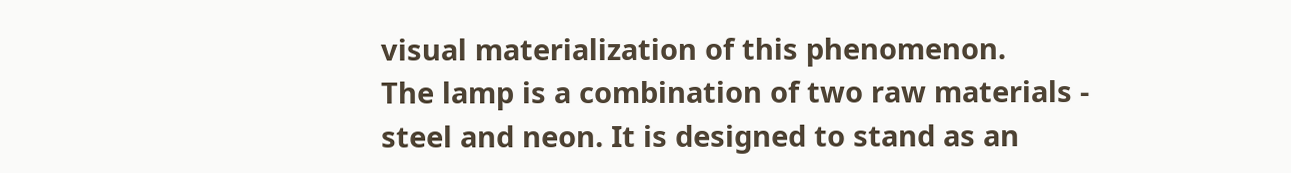visual materialization of this phenomenon.
The lamp is a combination of two raw materials - steel and neon. It is designed to stand as an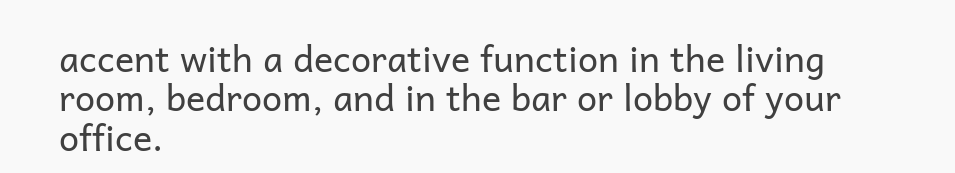accent with a decorative function in the living room, bedroom, and in the bar or lobby of your office.